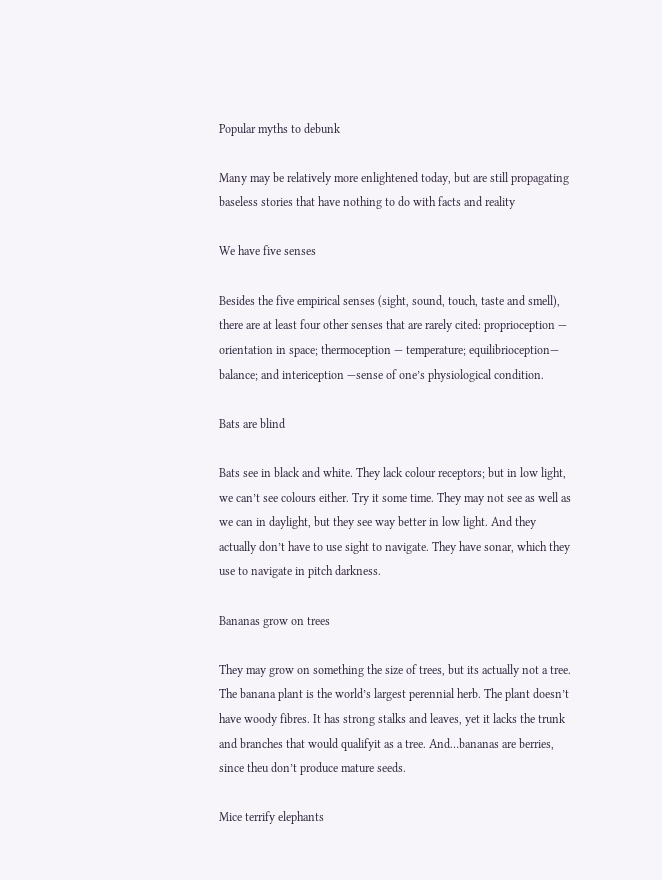Popular myths to debunk

Many may be relatively more enlightened today, but are still propagating baseless stories that have nothing to do with facts and reality

We have five senses

Besides the five empirical senses (sight, sound, touch, taste and smell), there are at least four other senses that are rarely cited: proprioception — orientation in space; thermoception — temperature; equilibrioception— balance; and interiception —sense of one’s physiological condition.

Bats are blind

Bats see in black and white. They lack colour receptors; but in low light, we can’t see colours either. Try it some time. They may not see as well as we can in daylight, but they see way better in low light. And they actually don’t have to use sight to navigate. They have sonar, which they use to navigate in pitch darkness.

Bananas grow on trees

They may grow on something the size of trees, but its actually not a tree. The banana plant is the world’s largest perennial herb. The plant doesn’t have woody fibres. It has strong stalks and leaves, yet it lacks the trunk and branches that would qualifyit as a tree. And…bananas are berries, since theu don’t produce mature seeds.

Mice terrify elephants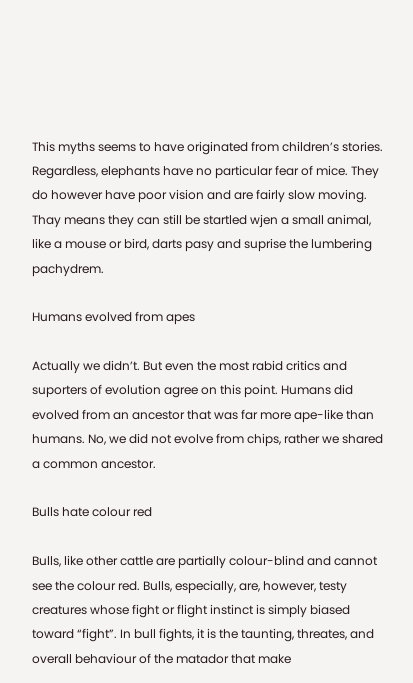This myths seems to have originated from children’s stories. Regardless, elephants have no particular fear of mice. They do however have poor vision and are fairly slow moving. Thay means they can still be startled wjen a small animal, like a mouse or bird, darts pasy and suprise the lumbering pachydrem.

Humans evolved from apes

Actually we didn’t. But even the most rabid critics and suporters of evolution agree on this point. Humans did evolved from an ancestor that was far more ape-like than humans. No, we did not evolve from chips, rather we shared a common ancestor.

Bulls hate colour red

Bulls, like other cattle are partially colour-blind and cannot see the colour red. Bulls, especially, are, however, testy creatures whose fight or flight instinct is simply biased toward “fight”. In bull fights, it is the taunting, threates, and overall behaviour of the matador that make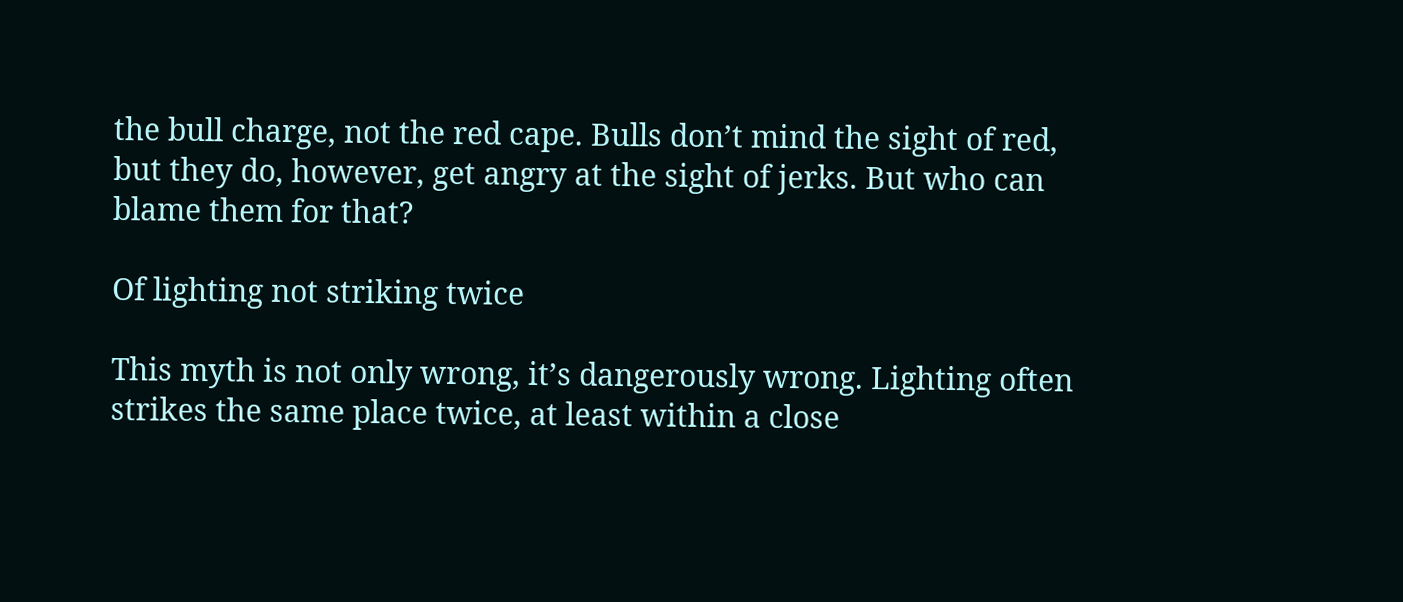the bull charge, not the red cape. Bulls don’t mind the sight of red, but they do, however, get angry at the sight of jerks. But who can blame them for that?

Of lighting not striking twice

This myth is not only wrong, it’s dangerously wrong. Lighting often strikes the same place twice, at least within a close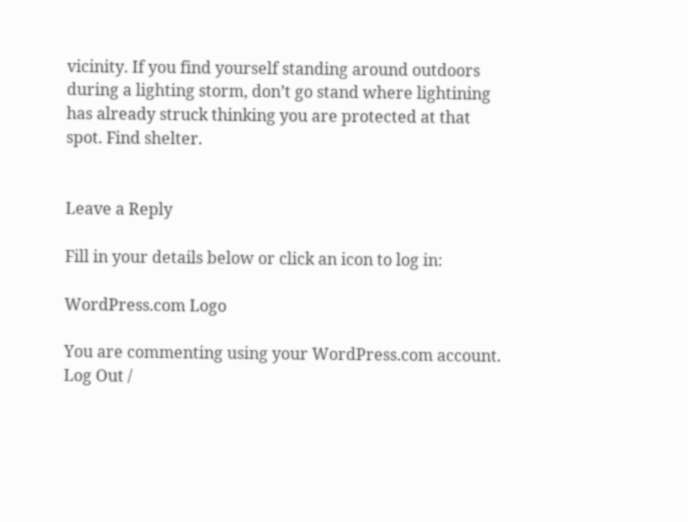vicinity. If you find yourself standing around outdoors during a lighting storm, don’t go stand where lightining has already struck thinking you are protected at that spot. Find shelter.


Leave a Reply

Fill in your details below or click an icon to log in:

WordPress.com Logo

You are commenting using your WordPress.com account. Log Out /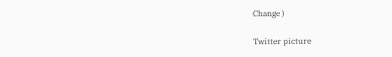Change )

Twitter picture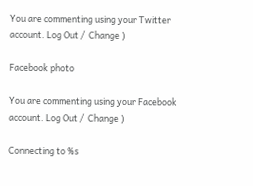You are commenting using your Twitter account. Log Out /  Change )

Facebook photo

You are commenting using your Facebook account. Log Out /  Change )

Connecting to %s